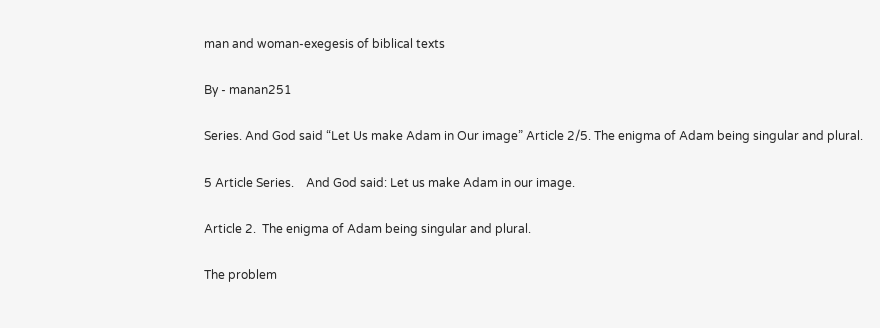man and woman-exegesis of biblical texts

By - manan251

Series. And God said “Let Us make Adam in Our image” Article 2/5. The enigma of Adam being singular and plural.

5 Article Series.    And God said: Let us make Adam in our image.

Article 2.  The enigma of Adam being singular and plural.

The problem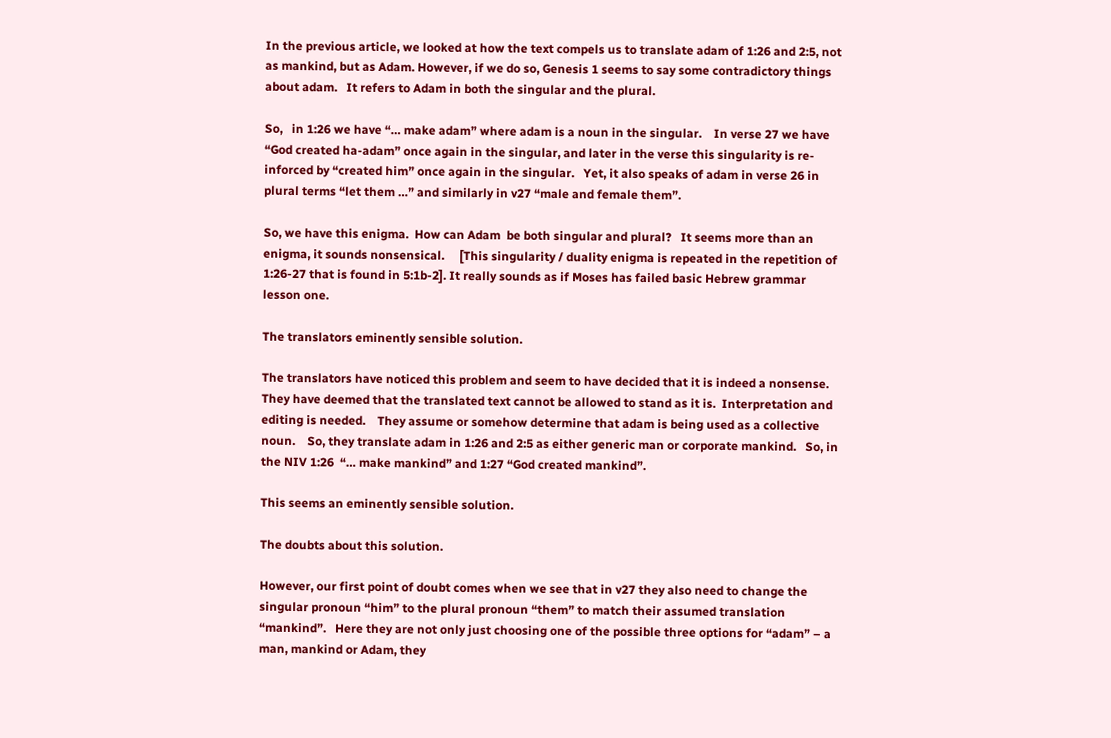In the previous article, we looked at how the text compels us to translate adam of 1:26 and 2:5, not as mankind, but as Adam. However, if we do so, Genesis 1 seems to say some contradictory things about adam.   It refers to Adam in both the singular and the plural.

So,   in 1:26 we have “… make adam” where adam is a noun in the singular.    In verse 27 we have “God created ha-adam” once again in the singular, and later in the verse this singularity is re-inforced by “created him” once again in the singular.   Yet, it also speaks of adam in verse 26 in plural terms “let them …” and similarly in v27 “male and female them”.

So, we have this enigma.  How can Adam  be both singular and plural?   It seems more than an enigma, it sounds nonsensical.     [This singularity / duality enigma is repeated in the repetition of 1:26-27 that is found in 5:1b-2]. It really sounds as if Moses has failed basic Hebrew grammar lesson one.

The translators eminently sensible solution.

The translators have noticed this problem and seem to have decided that it is indeed a nonsense.  They have deemed that the translated text cannot be allowed to stand as it is.  Interpretation and editing is needed.    They assume or somehow determine that adam is being used as a collective noun.    So, they translate adam in 1:26 and 2:5 as either generic man or corporate mankind.   So, in the NIV 1:26  “… make mankind” and 1:27 “God created mankind”.

This seems an eminently sensible solution.

The doubts about this solution.

However, our first point of doubt comes when we see that in v27 they also need to change the singular pronoun “him” to the plural pronoun “them” to match their assumed translation “mankind”.   Here they are not only just choosing one of the possible three options for “adam” – a man, mankind or Adam, they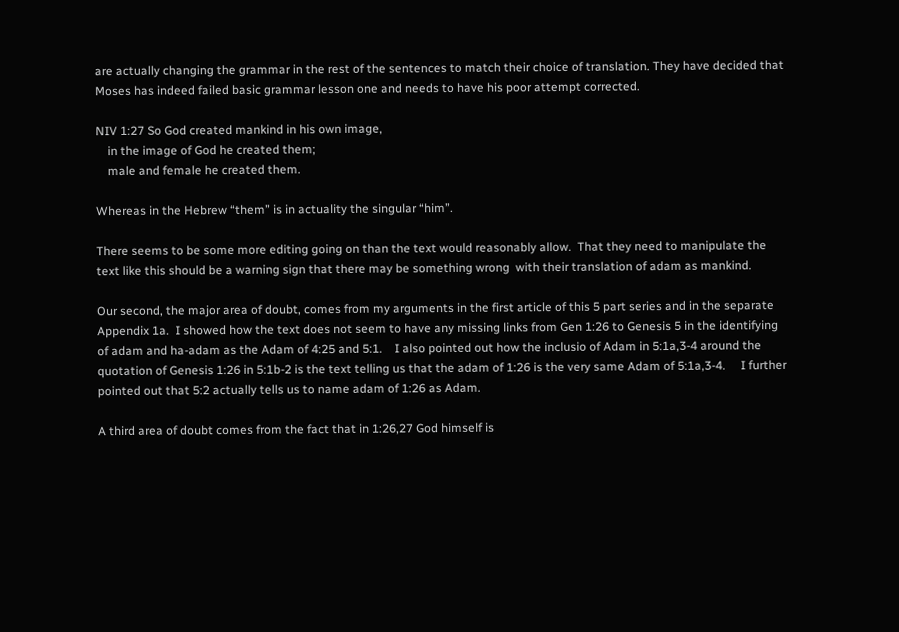are actually changing the grammar in the rest of the sentences to match their choice of translation. They have decided that Moses has indeed failed basic grammar lesson one and needs to have his poor attempt corrected.

NIV 1:27 So God created mankind in his own image,
    in the image of God he created them;
    male and female he created them.

Whereas in the Hebrew “them” is in actuality the singular “him”.

There seems to be some more editing going on than the text would reasonably allow.  That they need to manipulate the text like this should be a warning sign that there may be something wrong  with their translation of adam as mankind.

Our second, the major area of doubt, comes from my arguments in the first article of this 5 part series and in the separate Appendix 1a.  I showed how the text does not seem to have any missing links from Gen 1:26 to Genesis 5 in the identifying of adam and ha-adam as the Adam of 4:25 and 5:1.    I also pointed out how the inclusio of Adam in 5:1a,3-4 around the quotation of Genesis 1:26 in 5:1b-2 is the text telling us that the adam of 1:26 is the very same Adam of 5:1a,3-4.     I further pointed out that 5:2 actually tells us to name adam of 1:26 as Adam.

A third area of doubt comes from the fact that in 1:26,27 God himself is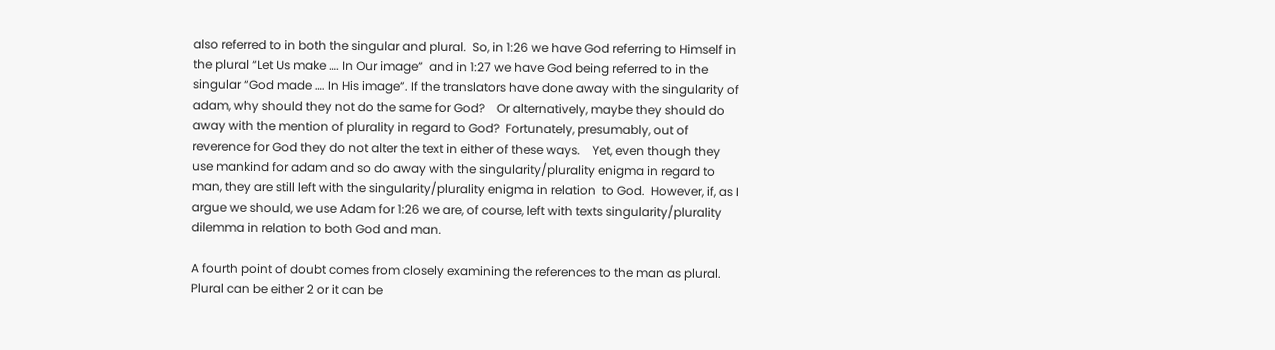also referred to in both the singular and plural.  So, in 1:26 we have God referring to Himself in the plural “Let Us make …. In Our image”  and in 1:27 we have God being referred to in the singular “God made …. In His image”. If the translators have done away with the singularity of adam, why should they not do the same for God?    Or alternatively, maybe they should do away with the mention of plurality in regard to God?  Fortunately, presumably, out of reverence for God they do not alter the text in either of these ways.    Yet, even though they use mankind for adam and so do away with the singularity/plurality enigma in regard to man, they are still left with the singularity/plurality enigma in relation  to God.  However, if, as I argue we should, we use Adam for 1:26 we are, of course, left with texts singularity/plurality dilemma in relation to both God and man.

A fourth point of doubt comes from closely examining the references to the man as plural. Plural can be either 2 or it can be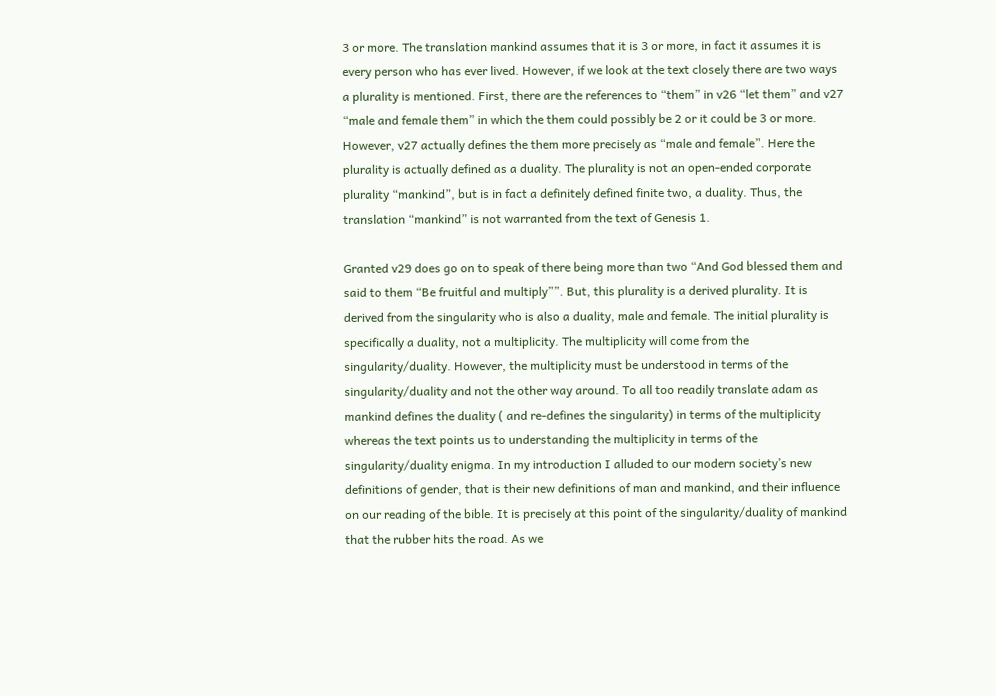3 or more. The translation mankind assumes that it is 3 or more, in fact it assumes it is every person who has ever lived. However, if we look at the text closely there are two ways a plurality is mentioned. First, there are the references to “them” in v26 “let them” and v27 “male and female them” in which the them could possibly be 2 or it could be 3 or more. However, v27 actually defines the them more precisely as “male and female”. Here the plurality is actually defined as a duality. The plurality is not an open-ended corporate plurality “mankind”, but is in fact a definitely defined finite two, a duality. Thus, the translation “mankind” is not warranted from the text of Genesis 1.

Granted v29 does go on to speak of there being more than two “And God blessed them and said to them “Be fruitful and multiply””. But, this plurality is a derived plurality. It is derived from the singularity who is also a duality, male and female. The initial plurality is specifically a duality, not a multiplicity. The multiplicity will come from the singularity/duality. However, the multiplicity must be understood in terms of the singularity/duality and not the other way around. To all too readily translate adam as mankind defines the duality ( and re-defines the singularity) in terms of the multiplicity whereas the text points us to understanding the multiplicity in terms of the singularity/duality enigma. In my introduction I alluded to our modern society’s new definitions of gender, that is their new definitions of man and mankind, and their influence on our reading of the bible. It is precisely at this point of the singularity/duality of mankind that the rubber hits the road. As we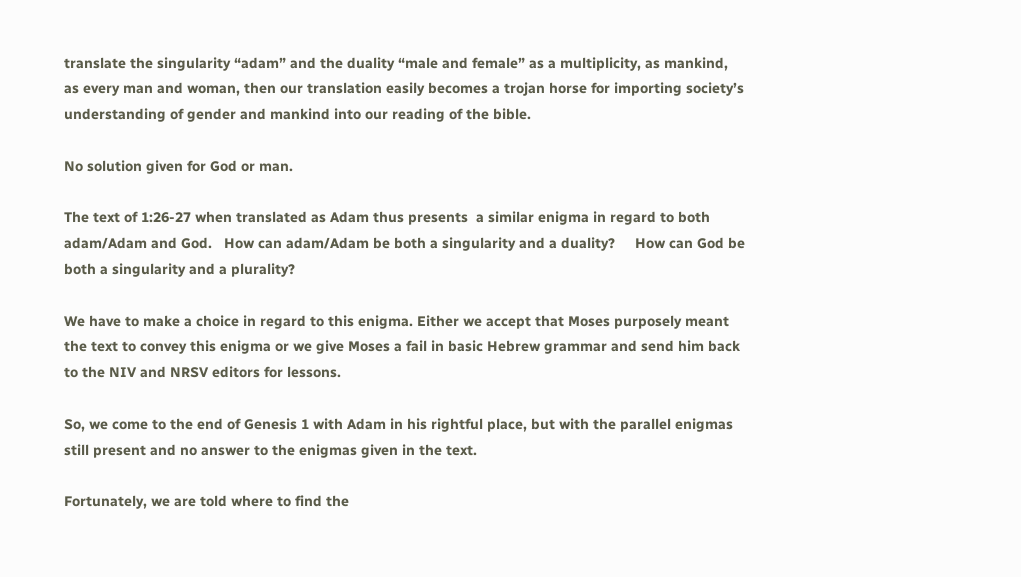translate the singularity “adam” and the duality “male and female” as a multiplicity, as mankind, as every man and woman, then our translation easily becomes a trojan horse for importing society’s understanding of gender and mankind into our reading of the bible.

No solution given for God or man.

The text of 1:26-27 when translated as Adam thus presents  a similar enigma in regard to both adam/Adam and God.   How can adam/Adam be both a singularity and a duality?     How can God be both a singularity and a plurality?

We have to make a choice in regard to this enigma. Either we accept that Moses purposely meant the text to convey this enigma or we give Moses a fail in basic Hebrew grammar and send him back to the NIV and NRSV editors for lessons.

So, we come to the end of Genesis 1 with Adam in his rightful place, but with the parallel enigmas still present and no answer to the enigmas given in the text.

Fortunately, we are told where to find the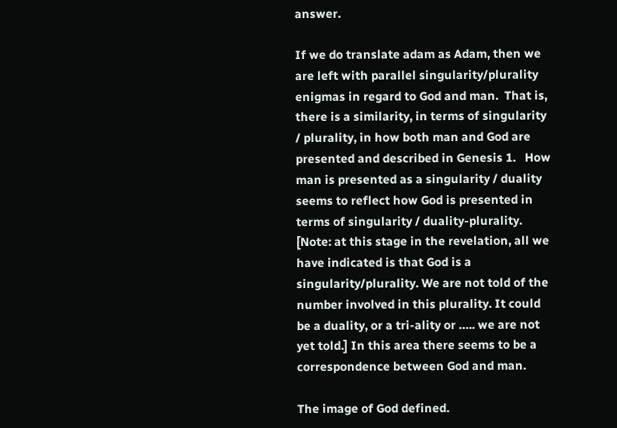answer.

If we do translate adam as Adam, then we are left with parallel singularity/plurality enigmas in regard to God and man.  That is, there is a similarity, in terms of singularity / plurality, in how both man and God are presented and described in Genesis 1.   How man is presented as a singularity / duality seems to reflect how God is presented in terms of singularity / duality-plurality. [Note: at this stage in the revelation, all we have indicated is that God is a singularity/plurality. We are not told of the number involved in this plurality. It could be a duality, or a tri-ality or ….. we are not yet told.] In this area there seems to be a correspondence between God and man.

The image of God defined.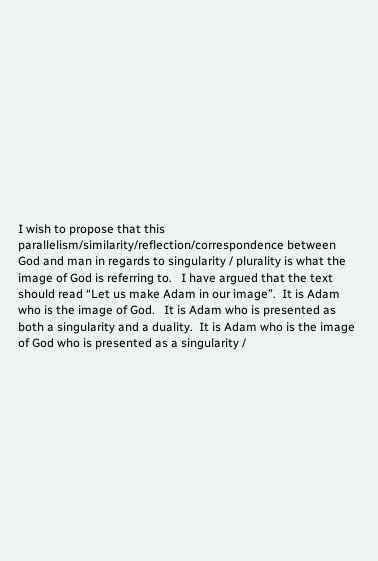I wish to propose that this parallelism/similarity/reflection/correspondence between God and man in regards to singularity / plurality is what the image of God is referring to.   I have argued that the text should read “Let us make Adam in our image”.  It is Adam who is the image of God.   It is Adam who is presented as both a singularity and a duality.  It is Adam who is the image of God who is presented as a singularity /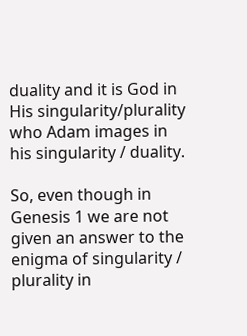duality and it is God in His singularity/plurality who Adam images in his singularity / duality.

So, even though in Genesis 1 we are not given an answer to the enigma of singularity / plurality in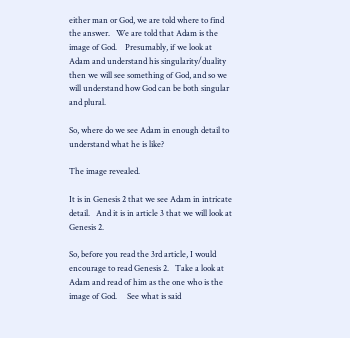either man or God, we are told where to find the answer.   We are told that Adam is the image of God.    Presumably, if we look at Adam and understand his singularity/duality then we will see something of God, and so we will understand how God can be both singular and plural.

So, where do we see Adam in enough detail to understand what he is like?

The image revealed.

It is in Genesis 2 that we see Adam in intricate detail.   And it is in article 3 that we will look at Genesis 2.

So, before you read the 3rd article, I would encourage to read Genesis 2.   Take a look at Adam and read of him as the one who is the image of God.     See what is said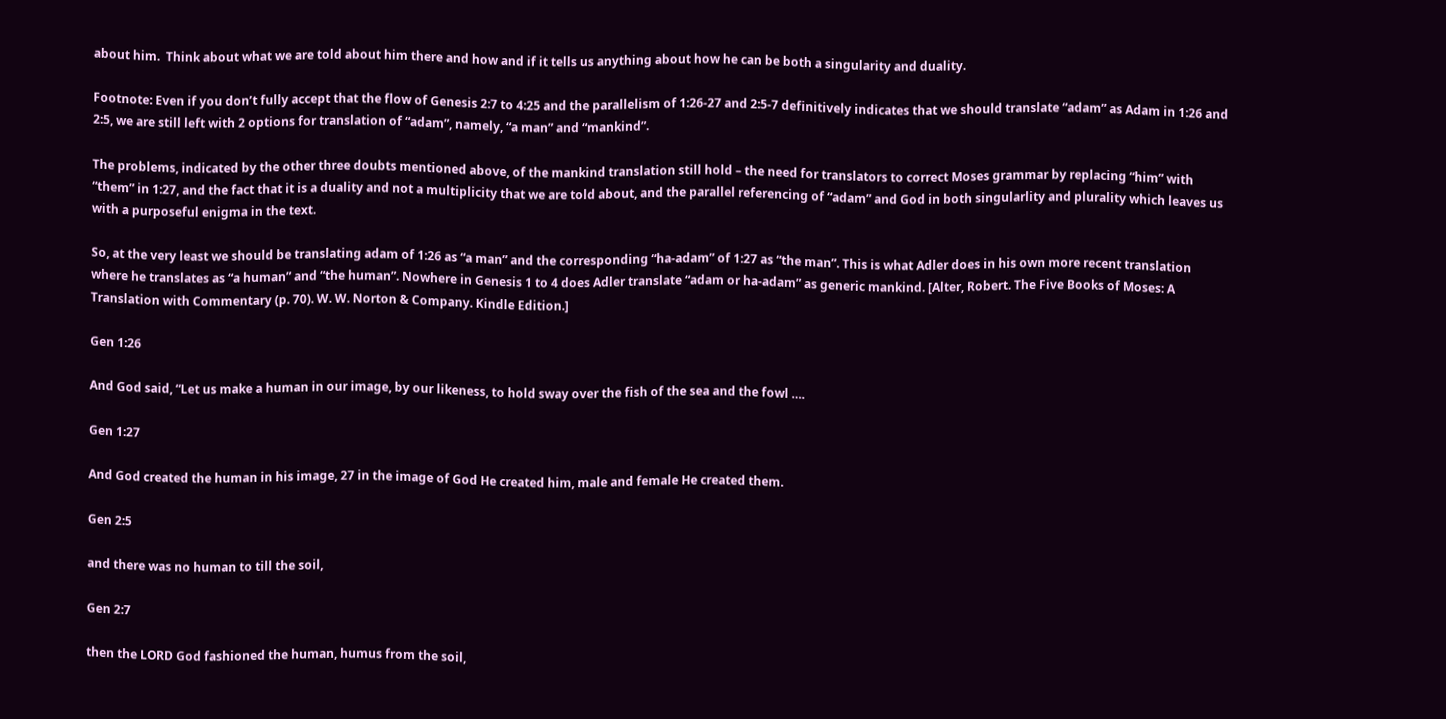about him.  Think about what we are told about him there and how and if it tells us anything about how he can be both a singularity and duality.

Footnote: Even if you don’t fully accept that the flow of Genesis 2:7 to 4:25 and the parallelism of 1:26-27 and 2:5-7 definitively indicates that we should translate “adam” as Adam in 1:26 and 2:5, we are still left with 2 options for translation of “adam”, namely, “a man” and “mankind”.

The problems, indicated by the other three doubts mentioned above, of the mankind translation still hold – the need for translators to correct Moses grammar by replacing “him” with “them” in 1:27, and the fact that it is a duality and not a multiplicity that we are told about, and the parallel referencing of “adam” and God in both singularlity and plurality which leaves us with a purposeful enigma in the text.

So, at the very least we should be translating adam of 1:26 as “a man” and the corresponding “ha-adam” of 1:27 as “the man”. This is what Adler does in his own more recent translation where he translates as “a human” and “the human”. Nowhere in Genesis 1 to 4 does Adler translate “adam or ha-adam” as generic mankind. [Alter, Robert. The Five Books of Moses: A Translation with Commentary (p. 70). W. W. Norton & Company. Kindle Edition.]

Gen 1:26

And God said, “Let us make a human in our image, by our likeness, to hold sway over the fish of the sea and the fowl ….

Gen 1:27

And God created the human in his image, 27 in the image of God He created him, male and female He created them.

Gen 2:5

and there was no human to till the soil,

Gen 2:7

then the LORD God fashioned the human, humus from the soil,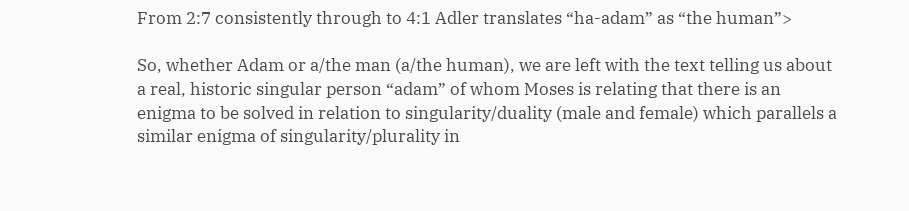From 2:7 consistently through to 4:1 Adler translates “ha-adam” as “the human”>

So, whether Adam or a/the man (a/the human), we are left with the text telling us about a real, historic singular person “adam” of whom Moses is relating that there is an enigma to be solved in relation to singularity/duality (male and female) which parallels a similar enigma of singularity/plurality in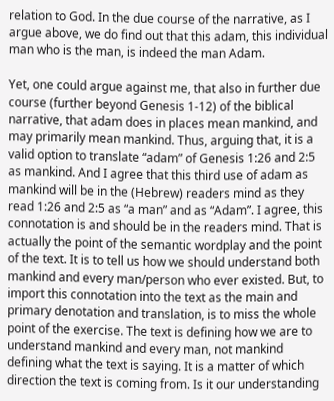relation to God. In the due course of the narrative, as I argue above, we do find out that this adam, this individual man who is the man, is indeed the man Adam.

Yet, one could argue against me, that also in further due course (further beyond Genesis 1-12) of the biblical narrative, that adam does in places mean mankind, and may primarily mean mankind. Thus, arguing that, it is a valid option to translate “adam” of Genesis 1:26 and 2:5 as mankind. And I agree that this third use of adam as mankind will be in the (Hebrew) readers mind as they read 1:26 and 2:5 as “a man” and as “Adam”. I agree, this connotation is and should be in the readers mind. That is actually the point of the semantic wordplay and the point of the text. It is to tell us how we should understand both mankind and every man/person who ever existed. But, to import this connotation into the text as the main and primary denotation and translation, is to miss the whole point of the exercise. The text is defining how we are to understand mankind and every man, not mankind defining what the text is saying. It is a matter of which direction the text is coming from. Is it our understanding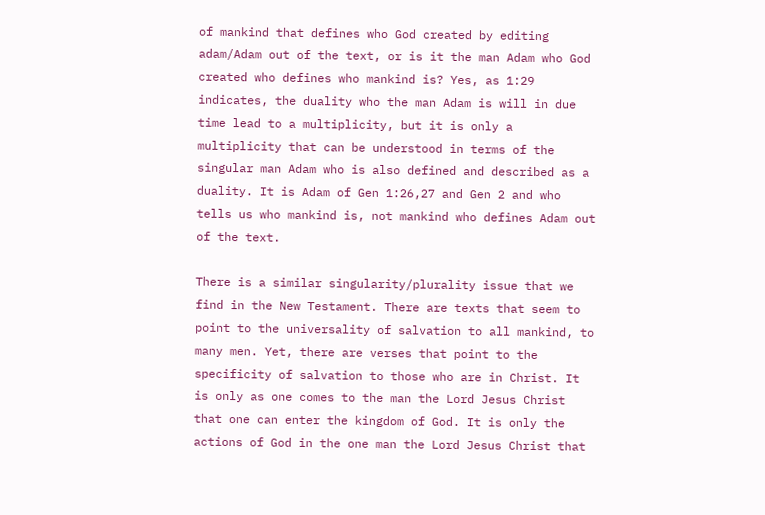of mankind that defines who God created by editing adam/Adam out of the text, or is it the man Adam who God created who defines who mankind is? Yes, as 1:29 indicates, the duality who the man Adam is will in due time lead to a multiplicity, but it is only a multiplicity that can be understood in terms of the singular man Adam who is also defined and described as a duality. It is Adam of Gen 1:26,27 and Gen 2 and who tells us who mankind is, not mankind who defines Adam out of the text.

There is a similar singularity/plurality issue that we find in the New Testament. There are texts that seem to point to the universality of salvation to all mankind, to many men. Yet, there are verses that point to the specificity of salvation to those who are in Christ. It is only as one comes to the man the Lord Jesus Christ that one can enter the kingdom of God. It is only the actions of God in the one man the Lord Jesus Christ that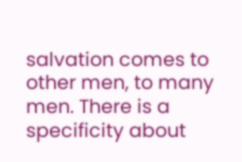salvation comes to other men, to many men. There is a specificity about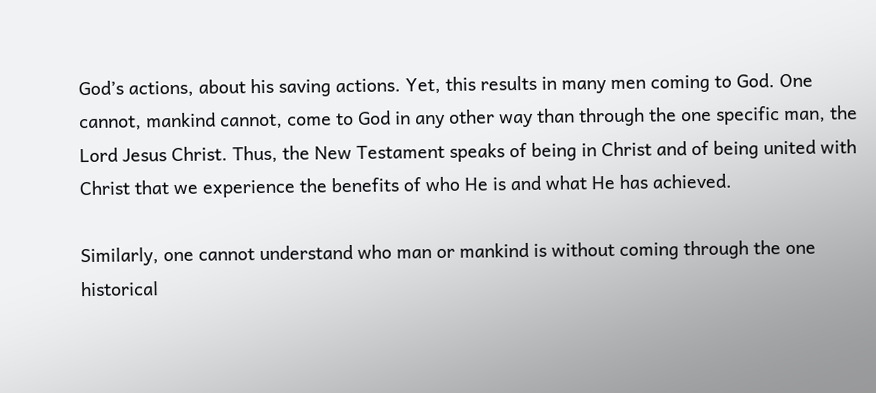God’s actions, about his saving actions. Yet, this results in many men coming to God. One cannot, mankind cannot, come to God in any other way than through the one specific man, the Lord Jesus Christ. Thus, the New Testament speaks of being in Christ and of being united with Christ that we experience the benefits of who He is and what He has achieved.

Similarly, one cannot understand who man or mankind is without coming through the one historical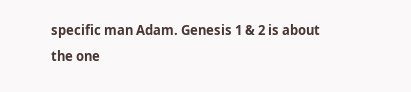specific man Adam. Genesis 1 & 2 is about the one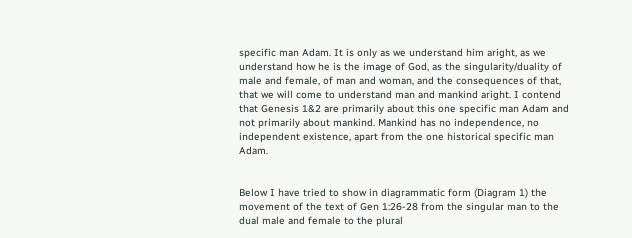specific man Adam. It is only as we understand him aright, as we understand how he is the image of God, as the singularity/duality of male and female, of man and woman, and the consequences of that, that we will come to understand man and mankind aright. I contend that Genesis 1&2 are primarily about this one specific man Adam and not primarily about mankind. Mankind has no independence, no independent existence, apart from the one historical specific man Adam.


Below I have tried to show in diagrammatic form (Diagram 1) the movement of the text of Gen 1:26-28 from the singular man to the dual male and female to the plural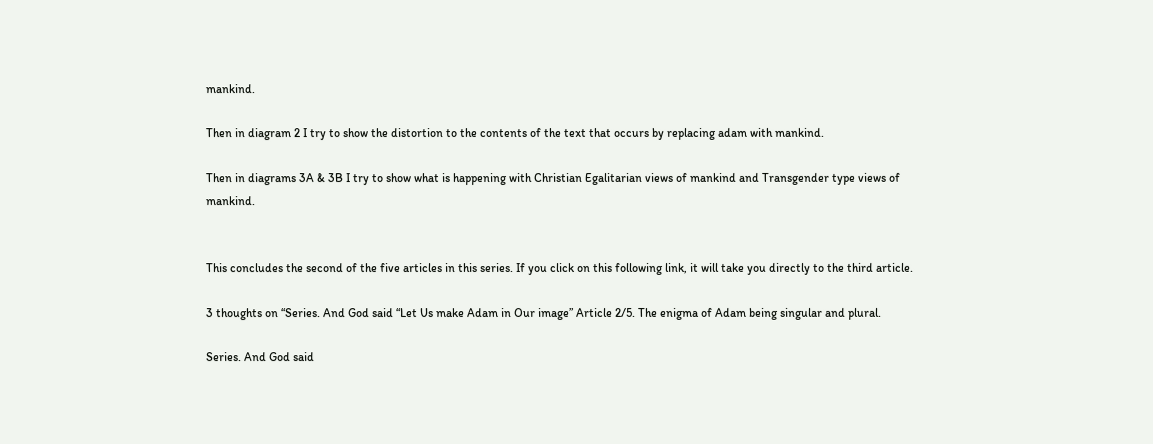mankind.

Then in diagram 2 I try to show the distortion to the contents of the text that occurs by replacing adam with mankind.

Then in diagrams 3A & 3B I try to show what is happening with Christian Egalitarian views of mankind and Transgender type views of mankind.


This concludes the second of the five articles in this series. If you click on this following link, it will take you directly to the third article.

3 thoughts on “Series. And God said “Let Us make Adam in Our image” Article 2/5. The enigma of Adam being singular and plural.

Series. And God said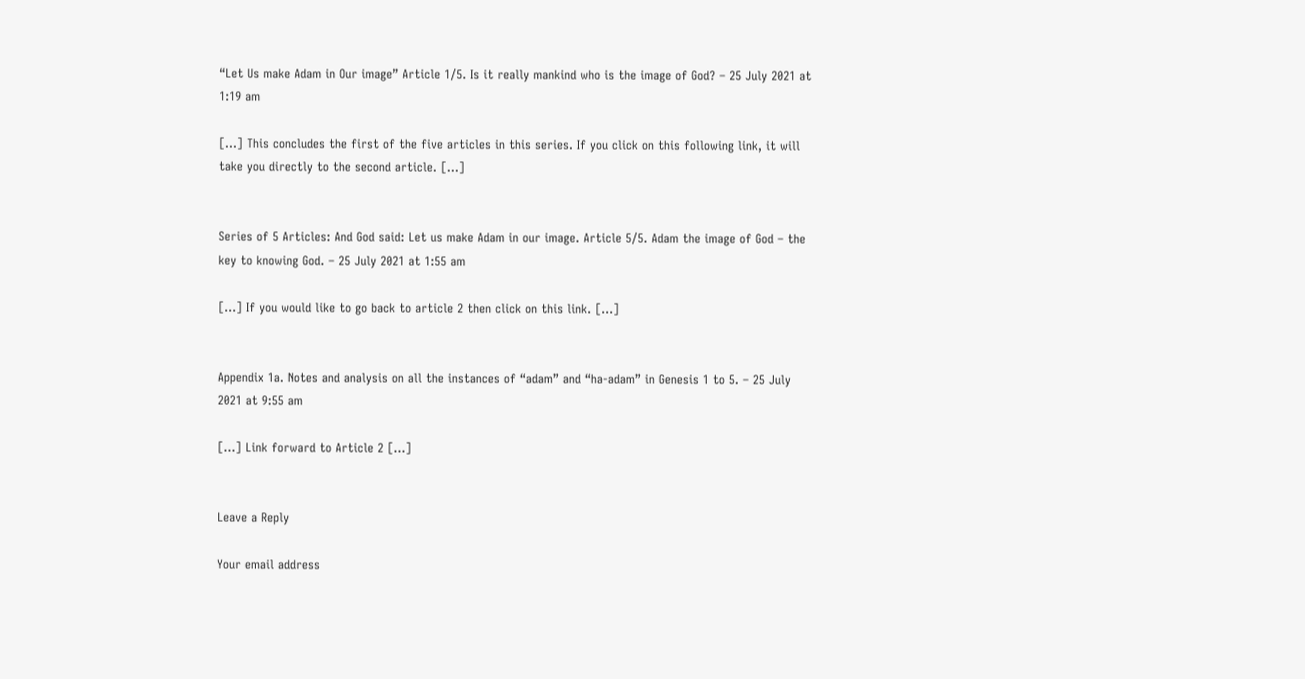“Let Us make Adam in Our image” Article 1/5. Is it really mankind who is the image of God? – 25 July 2021 at 1:19 am

[…] This concludes the first of the five articles in this series. If you click on this following link, it will take you directly to the second article. […]


Series of 5 Articles: And God said: Let us make Adam in our image. Article 5/5. Adam the image of God – the key to knowing God. – 25 July 2021 at 1:55 am

[…] If you would like to go back to article 2 then click on this link. […]


Appendix 1a. Notes and analysis on all the instances of “adam” and “ha-adam” in Genesis 1 to 5. – 25 July 2021 at 9:55 am

[…] Link forward to Article 2 […]


Leave a Reply

Your email address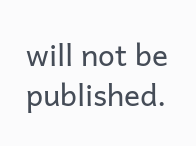will not be published.